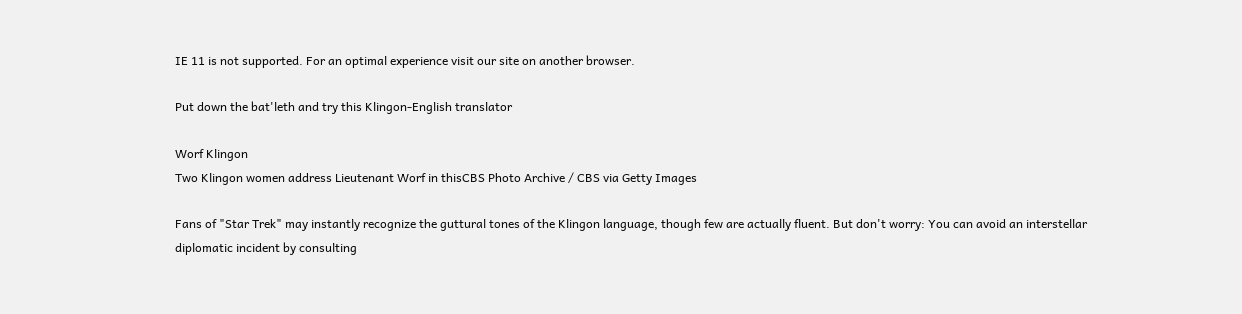IE 11 is not supported. For an optimal experience visit our site on another browser.

Put down the bat'leth and try this Klingon-English translator

Worf Klingon
Two Klingon women address Lieutenant Worf in thisCBS Photo Archive / CBS via Getty Images

Fans of "Star Trek" may instantly recognize the guttural tones of the Klingon language, though few are actually fluent. But don't worry: You can avoid an interstellar diplomatic incident by consulting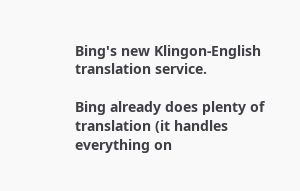Bing's new Klingon-English translation service.

Bing already does plenty of translation (it handles everything on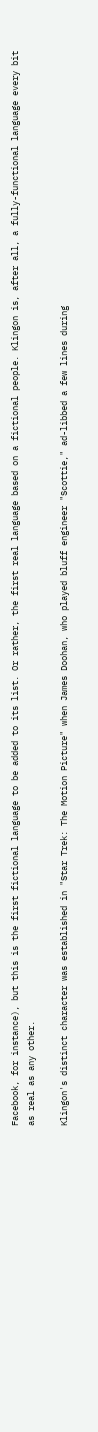Facebook, for instance), but this is the first fictional language to be added to its list. Or rather, the first real language based on a fictional people. Klingon is, after all, a fully-functional language every bit as real as any other.

Klingon's distinct character was established in "Star Trek: The Motion Picture" when James Doohan, who played bluff engineer "Scottie," ad-libbed a few lines during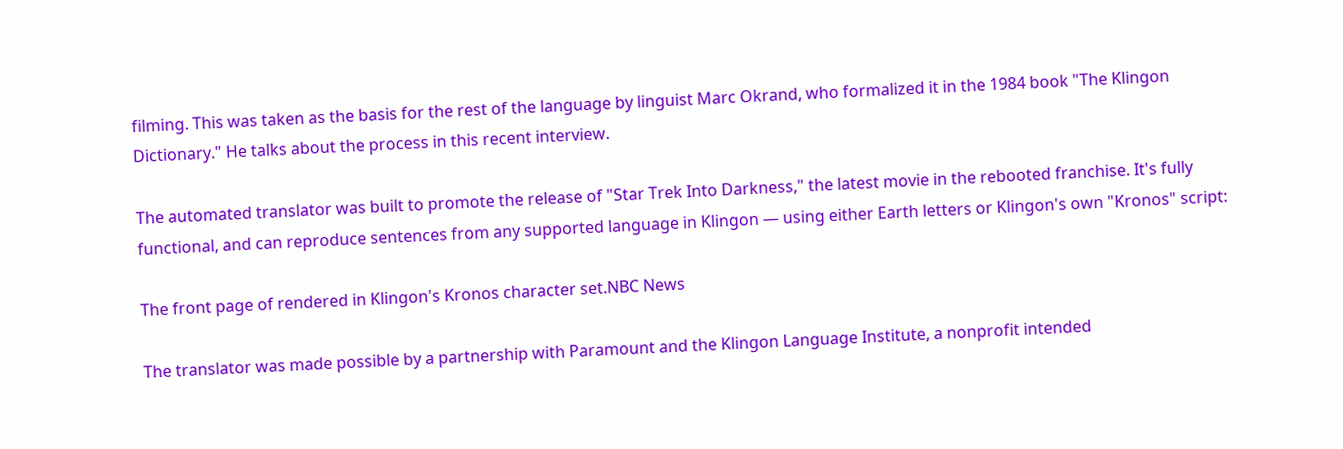filming. This was taken as the basis for the rest of the language by linguist Marc Okrand, who formalized it in the 1984 book "The Klingon Dictionary." He talks about the process in this recent interview.

The automated translator was built to promote the release of "Star Trek Into Darkness," the latest movie in the rebooted franchise. It's fully functional, and can reproduce sentences from any supported language in Klingon — using either Earth letters or Klingon's own "Kronos" script:

The front page of rendered in Klingon's Kronos character set.NBC News

The translator was made possible by a partnership with Paramount and the Klingon Language Institute, a nonprofit intended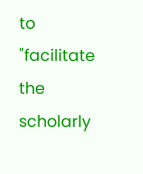to "facilitate the scholarly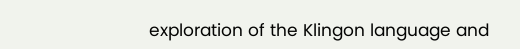exploration of the Klingon language and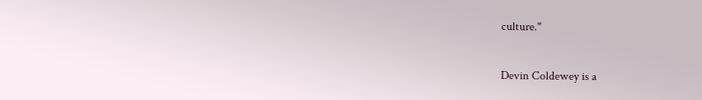culture."

Devin Coldewey is a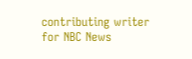contributing writer for NBC News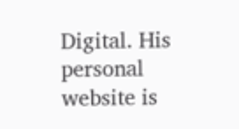Digital. His personal website is